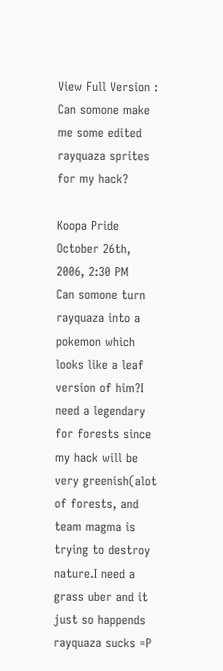View Full Version : Can somone make me some edited rayquaza sprites for my hack?

Koopa Pride
October 26th, 2006, 2:30 PM
Can somone turn rayquaza into a pokemon which looks like a leaf version of him?I need a legendary for forests since my hack will be very greenish(alot of forests, and team magma is trying to destroy nature.I need a grass uber and it just so happends rayquaza sucks =P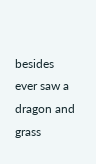besides ever saw a dragon and grass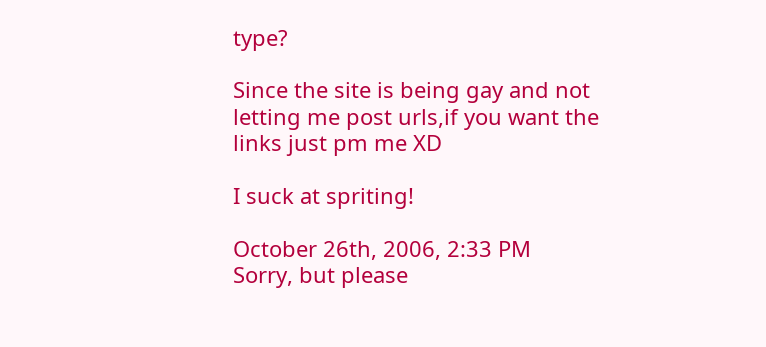type?

Since the site is being gay and not letting me post urls,if you want the links just pm me XD

I suck at spriting!

October 26th, 2006, 2:33 PM
Sorry, but please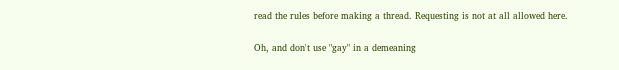read the rules before making a thread. Requesting is not at all allowed here.

Oh, and don't use "gay" in a demeaning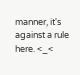manner, it's against a rule here. <_<